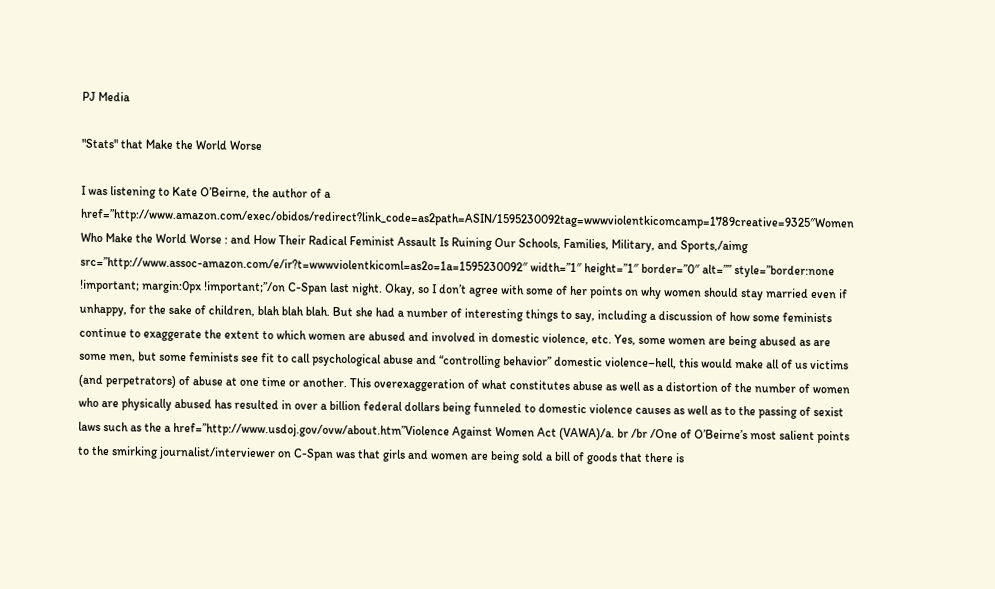PJ Media

"Stats" that Make the World Worse

I was listening to Kate O’Beirne, the author of a href=”http://www.amazon.com/exec/obidos/redirect?link_code=as2path=ASIN/1595230092tag=wwwviolentkicomcamp=1789creative=9325″Women Who Make the World Worse : and How Their Radical Feminist Assault Is Ruining Our Schools, Families, Military, and Sports,/aimg src=”http://www.assoc-amazon.com/e/ir?t=wwwviolentkicoml=as2o=1a=1595230092″ width=”1″ height=”1″ border=”0″ alt=”” style=”border:none !important; margin:0px !important;”/on C-Span last night. Okay, so I don’t agree with some of her points on why women should stay married even if unhappy, for the sake of children, blah blah blah. But she had a number of interesting things to say, including a discussion of how some feminists continue to exaggerate the extent to which women are abused and involved in domestic violence, etc. Yes, some women are being abused as are some men, but some feminists see fit to call psychological abuse and “controlling behavior” domestic violence–hell, this would make all of us victims (and perpetrators) of abuse at one time or another. This overexaggeration of what constitutes abuse as well as a distortion of the number of women who are physically abused has resulted in over a billion federal dollars being funneled to domestic violence causes as well as to the passing of sexist laws such as the a href=”http://www.usdoj.gov/ovw/about.htm”Violence Against Women Act (VAWA)/a. br /br /One of O’Beirne’s most salient points to the smirking journalist/interviewer on C-Span was that girls and women are being sold a bill of goods that there is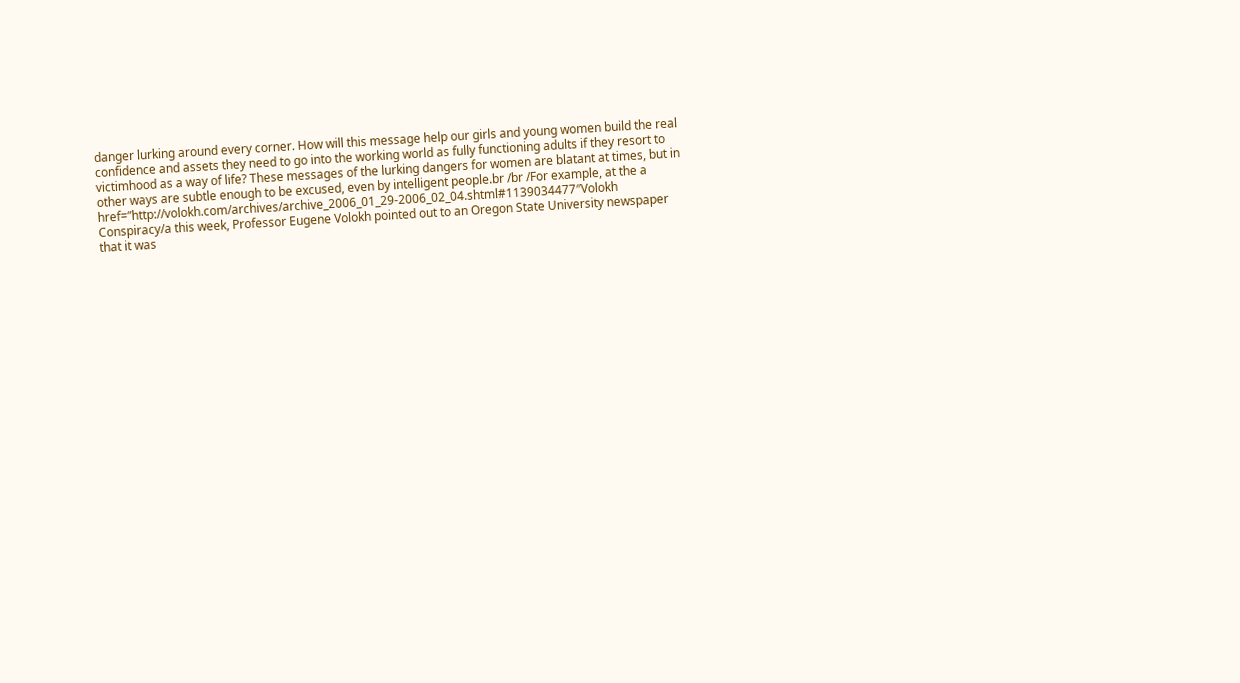danger lurking around every corner. How will this message help our girls and young women build the real confidence and assets they need to go into the working world as fully functioning adults if they resort to victimhood as a way of life? These messages of the lurking dangers for women are blatant at times, but in other ways are subtle enough to be excused, even by intelligent people.br /br /For example, at the a href=”http://volokh.com/archives/archive_2006_01_29-2006_02_04.shtml#1139034477″Volokh Conspiracy/a this week, Professor Eugene Volokh pointed out to an Oregon State University newspaper that it was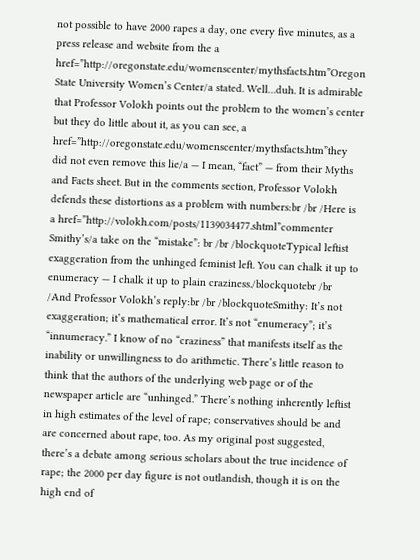not possible to have 2000 rapes a day, one every five minutes, as a press release and website from the a href=”http://oregonstate.edu/womenscenter/mythsfacts.htm”Oregon State University Women’s Center/a stated. Well…duh. It is admirable that Professor Volokh points out the problem to the women’s center but they do little about it, as you can see, a href=”http://oregonstate.edu/womenscenter/mythsfacts.htm”they did not even remove this lie/a — I mean, “fact” — from their Myths and Facts sheet. But in the comments section, Professor Volokh defends these distortions as a problem with numbers:br /br /Here is a href=”http://volokh.com/posts/1139034477.shtml”commenter Smithy’s/a take on the “mistake”: br /br /blockquoteTypical leftist exaggeration from the unhinged feminist left. You can chalk it up to enumeracy — I chalk it up to plain craziness./blockquotebr /br /And Professor Volokh’s reply:br /br /blockquoteSmithy: It’s not exaggeration; it’s mathematical error. It’s not “enumeracy”; it’s “innumeracy.” I know of no “craziness” that manifests itself as the inability or unwillingness to do arithmetic. There’s little reason to think that the authors of the underlying web page or of the newspaper article are “unhinged.” There’s nothing inherently leftist in high estimates of the level of rape; conservatives should be and are concerned about rape, too. As my original post suggested, there’s a debate among serious scholars about the true incidence of rape; the 2000 per day figure is not outlandish, though it is on the high end of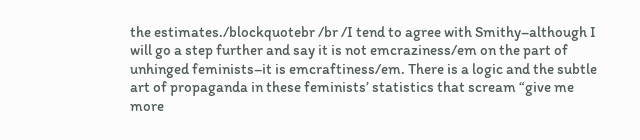the estimates./blockquotebr /br /I tend to agree with Smithy–although I will go a step further and say it is not emcraziness/em on the part of unhinged feminists–it is emcraftiness/em. There is a logic and the subtle art of propaganda in these feminists’ statistics that scream “give me more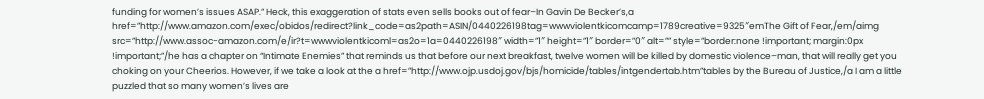funding for women’s issues ASAP.” Heck, this exaggeration of stats even sells books out of fear–In Gavin De Becker’s,a href=”http://www.amazon.com/exec/obidos/redirect?link_code=as2path=ASIN/0440226198tag=wwwviolentkicomcamp=1789creative=9325″emThe Gift of Fear,/em/aimg src=”http://www.assoc-amazon.com/e/ir?t=wwwviolentkicoml=as2o=1a=0440226198″ width=”1″ height=”1″ border=”0″ alt=”” style=”border:none !important; margin:0px !important;”/he has a chapter on “Intimate Enemies” that reminds us that before our next breakfast, twelve women will be killed by domestic violence–man, that will really get you choking on your Cheerios. However, if we take a look at the a href=”http://www.ojp.usdoj.gov/bjs/homicide/tables/intgendertab.htm”tables by the Bureau of Justice,/a I am a little puzzled that so many women’s lives are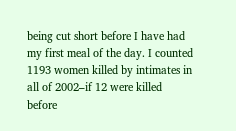being cut short before I have had my first meal of the day. I counted 1193 women killed by intimates in all of 2002–if 12 were killed before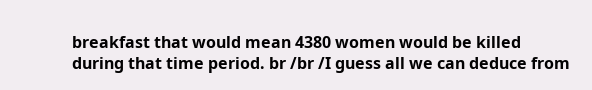breakfast that would mean 4380 women would be killed during that time period. br /br /I guess all we can deduce from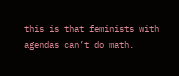this is that feminists with agendas can’t do math.